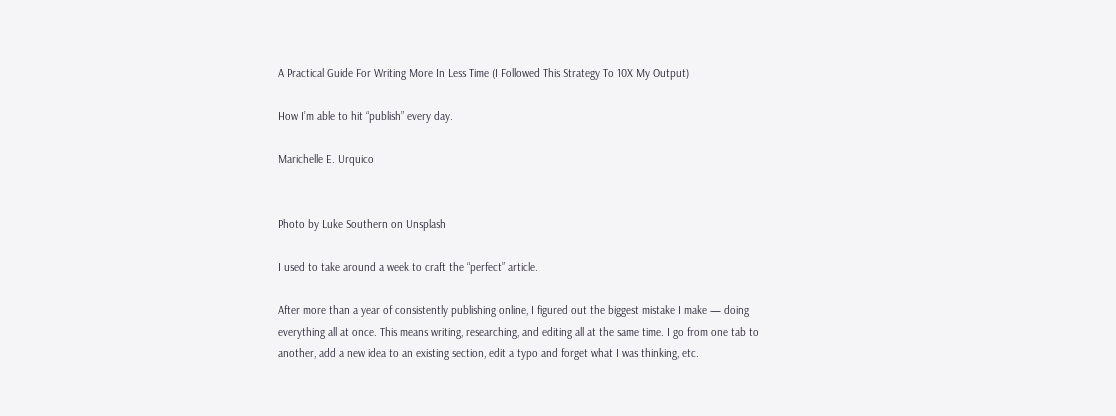A Practical Guide For Writing More In Less Time (I Followed This Strategy To 10X My Output)

How I’m able to hit “publish” every day.

Marichelle E. Urquico


Photo by Luke Southern on Unsplash

I used to take around a week to craft the “perfect” article.

After more than a year of consistently publishing online, I figured out the biggest mistake I make — doing everything all at once. This means writing, researching, and editing all at the same time. I go from one tab to another, add a new idea to an existing section, edit a typo and forget what I was thinking, etc.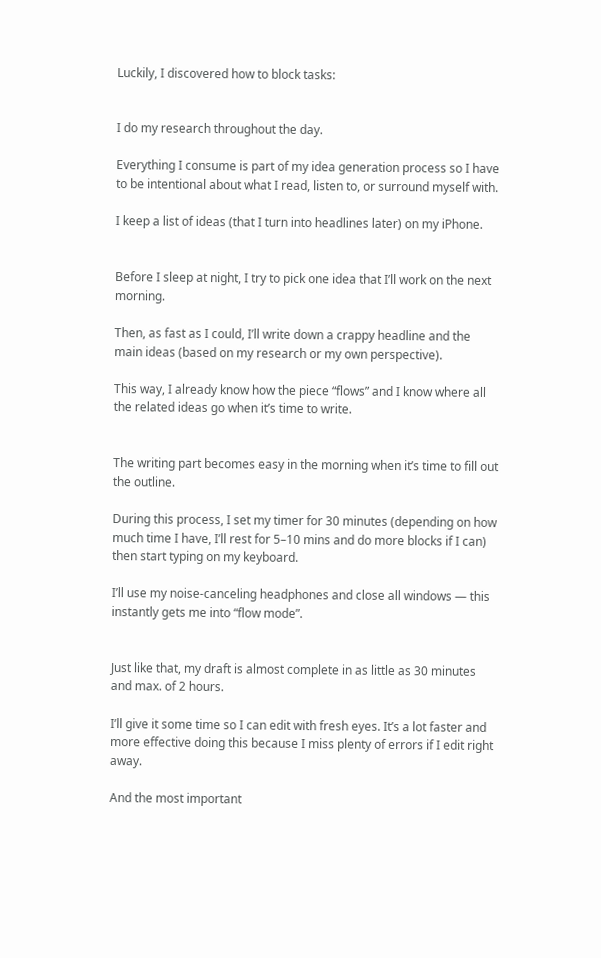Luckily, I discovered how to block tasks:


I do my research throughout the day.

Everything I consume is part of my idea generation process so I have to be intentional about what I read, listen to, or surround myself with.

I keep a list of ideas (that I turn into headlines later) on my iPhone.


Before I sleep at night, I try to pick one idea that I’ll work on the next morning.

Then, as fast as I could, I’ll write down a crappy headline and the main ideas (based on my research or my own perspective).

This way, I already know how the piece “flows” and I know where all the related ideas go when it’s time to write.


The writing part becomes easy in the morning when it’s time to fill out the outline.

During this process, I set my timer for 30 minutes (depending on how much time I have, I’ll rest for 5–10 mins and do more blocks if I can) then start typing on my keyboard.

I’ll use my noise-canceling headphones and close all windows — this instantly gets me into “flow mode”.


Just like that, my draft is almost complete in as little as 30 minutes and max. of 2 hours.

I’ll give it some time so I can edit with fresh eyes. It’s a lot faster and more effective doing this because I miss plenty of errors if I edit right away.

And the most important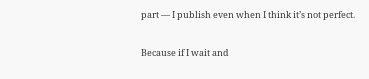part — I publish even when I think it’s not perfect.

Because if I wait and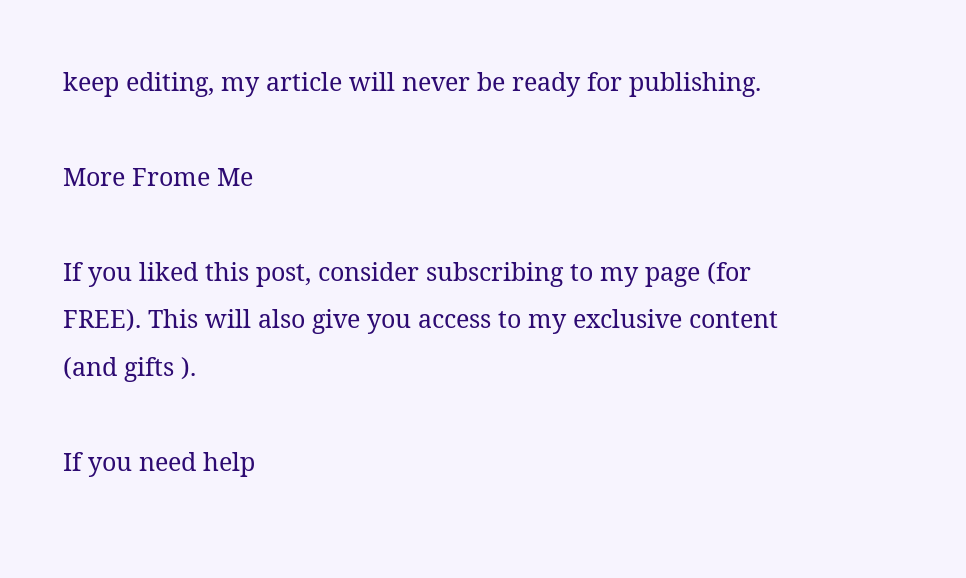keep editing, my article will never be ready for publishing.

More Frome Me

If you liked this post, consider subscribing to my page (for FREE). This will also give you access to my exclusive content (and gifts ).

If you need help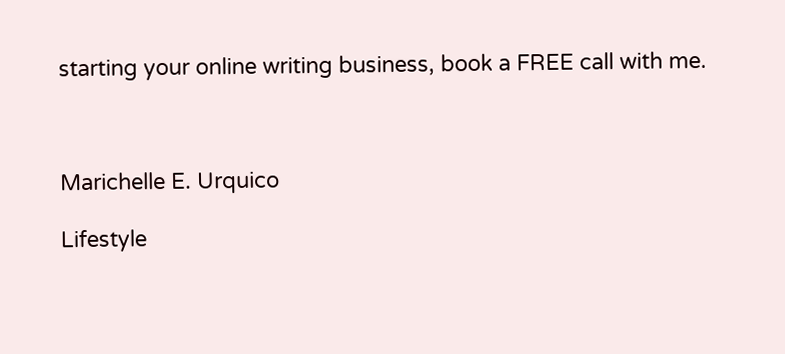starting your online writing business, book a FREE call with me.



Marichelle E. Urquico

Lifestyle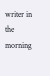writer in the morning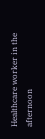Healthcare worker in the afternoon